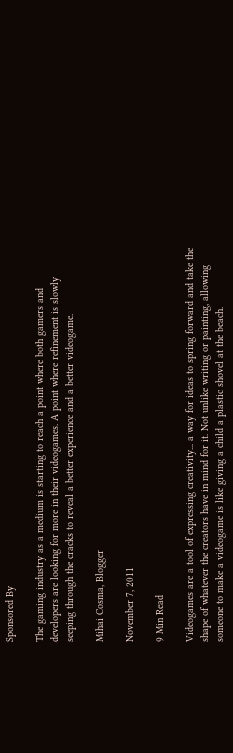Sponsored By

The gaming industry as a medium is starting to reach a point where both gamers and developers are looking for more in their videogames. A point where refinement is slowly seeping through the cracks to reveal a better experience and a better videogame.

Mihai Cosma, Blogger

November 7, 2011

9 Min Read

Videogames are a tool of expressing creativity... a way for ideas to spring forward and take the shape of whatever the creators have in mind for it. Not unlike writing or painting, allowing someone to make a videogame is like giving a child a plastic shovel at the beach.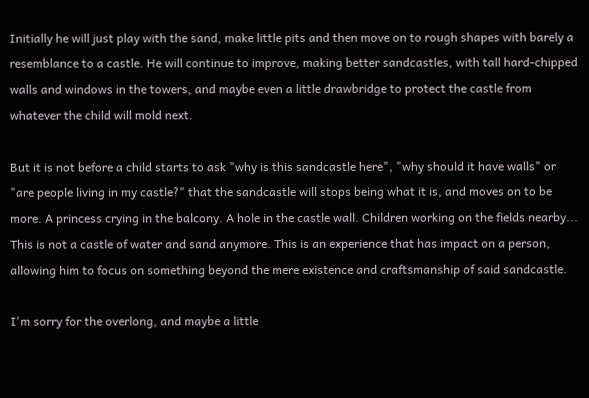Initially he will just play with the sand, make little pits and then move on to rough shapes with barely a resemblance to a castle. He will continue to improve, making better sandcastles, with tall hard-chipped walls and windows in the towers, and maybe even a little drawbridge to protect the castle from whatever the child will mold next.

But it is not before a child starts to ask "why is this sandcastle here", "why should it have walls" or "are people living in my castle?" that the sandcastle will stops being what it is, and moves on to be more. A princess crying in the balcony. A hole in the castle wall. Children working on the fields nearby...
This is not a castle of water and sand anymore. This is an experience that has impact on a person, allowing him to focus on something beyond the mere existence and craftsmanship of said sandcastle.

I'm sorry for the overlong, and maybe a little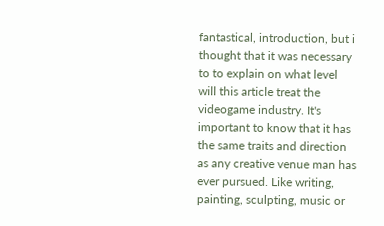fantastical, introduction, but i thought that it was necessary to to explain on what level will this article treat the videogame industry. It's important to know that it has the same traits and direction as any creative venue man has ever pursued. Like writing, painting, sculpting, music or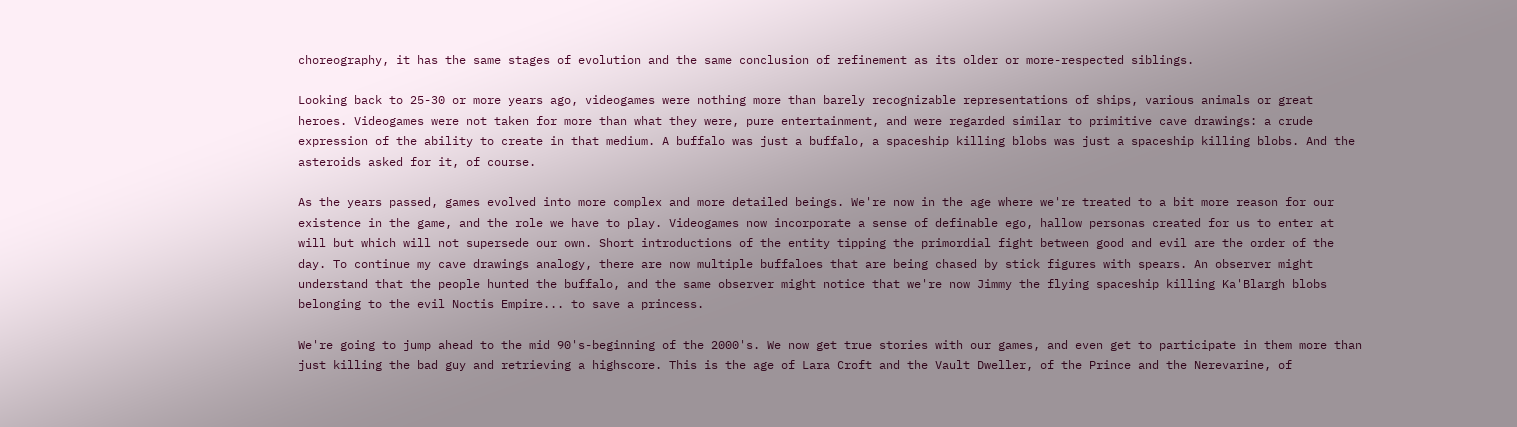choreography, it has the same stages of evolution and the same conclusion of refinement as its older or more-respected siblings.

Looking back to 25-30 or more years ago, videogames were nothing more than barely recognizable representations of ships, various animals or great heroes. Videogames were not taken for more than what they were, pure entertainment, and were regarded similar to primitive cave drawings: a crude expression of the ability to create in that medium. A buffalo was just a buffalo, a spaceship killing blobs was just a spaceship killing blobs. And the asteroids asked for it, of course.

As the years passed, games evolved into more complex and more detailed beings. We're now in the age where we're treated to a bit more reason for our existence in the game, and the role we have to play. Videogames now incorporate a sense of definable ego, hallow personas created for us to enter at will but which will not supersede our own. Short introductions of the entity tipping the primordial fight between good and evil are the order of the day. To continue my cave drawings analogy, there are now multiple buffaloes that are being chased by stick figures with spears. An observer might understand that the people hunted the buffalo, and the same observer might notice that we're now Jimmy the flying spaceship killing Ka'Blargh blobs belonging to the evil Noctis Empire... to save a princess.

We're going to jump ahead to the mid 90's-beginning of the 2000's. We now get true stories with our games, and even get to participate in them more than just killing the bad guy and retrieving a highscore. This is the age of Lara Croft and the Vault Dweller, of the Prince and the Nerevarine, of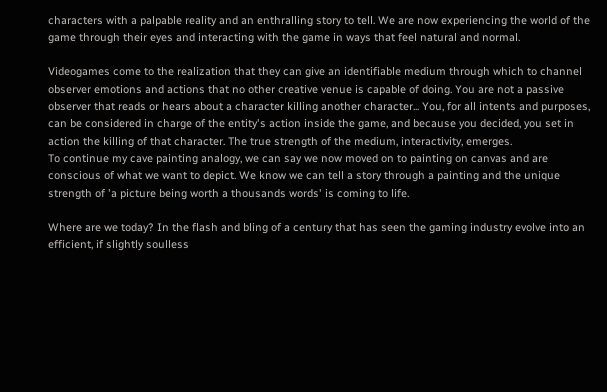characters with a palpable reality and an enthralling story to tell. We are now experiencing the world of the game through their eyes and interacting with the game in ways that feel natural and normal.

Videogames come to the realization that they can give an identifiable medium through which to channel observer emotions and actions that no other creative venue is capable of doing. You are not a passive observer that reads or hears about a character killing another character... You, for all intents and purposes, can be considered in charge of the entity's action inside the game, and because you decided, you set in action the killing of that character. The true strength of the medium, interactivity, emerges.
To continue my cave painting analogy, we can say we now moved on to painting on canvas and are conscious of what we want to depict. We know we can tell a story through a painting and the unique strength of 'a picture being worth a thousands words' is coming to life.

Where are we today? In the flash and bling of a century that has seen the gaming industry evolve into an efficient, if slightly soulless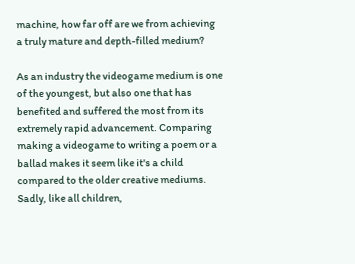machine, how far off are we from achieving a truly mature and depth-filled medium?

As an industry the videogame medium is one of the youngest, but also one that has benefited and suffered the most from its extremely rapid advancement. Comparing making a videogame to writing a poem or a ballad makes it seem like it's a child compared to the older creative mediums. Sadly, like all children,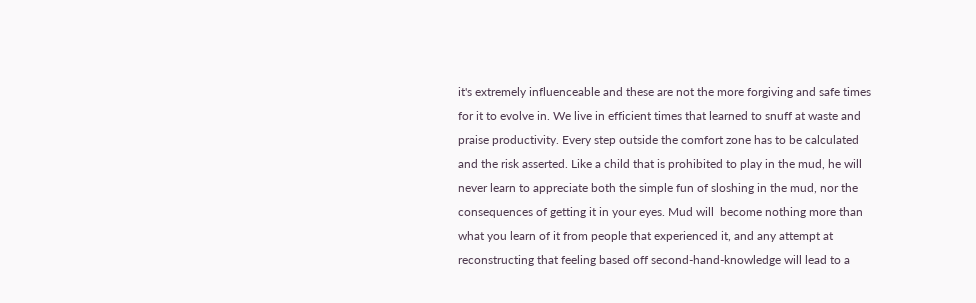it's extremely influenceable and these are not the more forgiving and safe times for it to evolve in. We live in efficient times that learned to snuff at waste and praise productivity. Every step outside the comfort zone has to be calculated and the risk asserted. Like a child that is prohibited to play in the mud, he will never learn to appreciate both the simple fun of sloshing in the mud, nor the consequences of getting it in your eyes. Mud will  become nothing more than what you learn of it from people that experienced it, and any attempt at reconstructing that feeling based off second-hand-knowledge will lead to a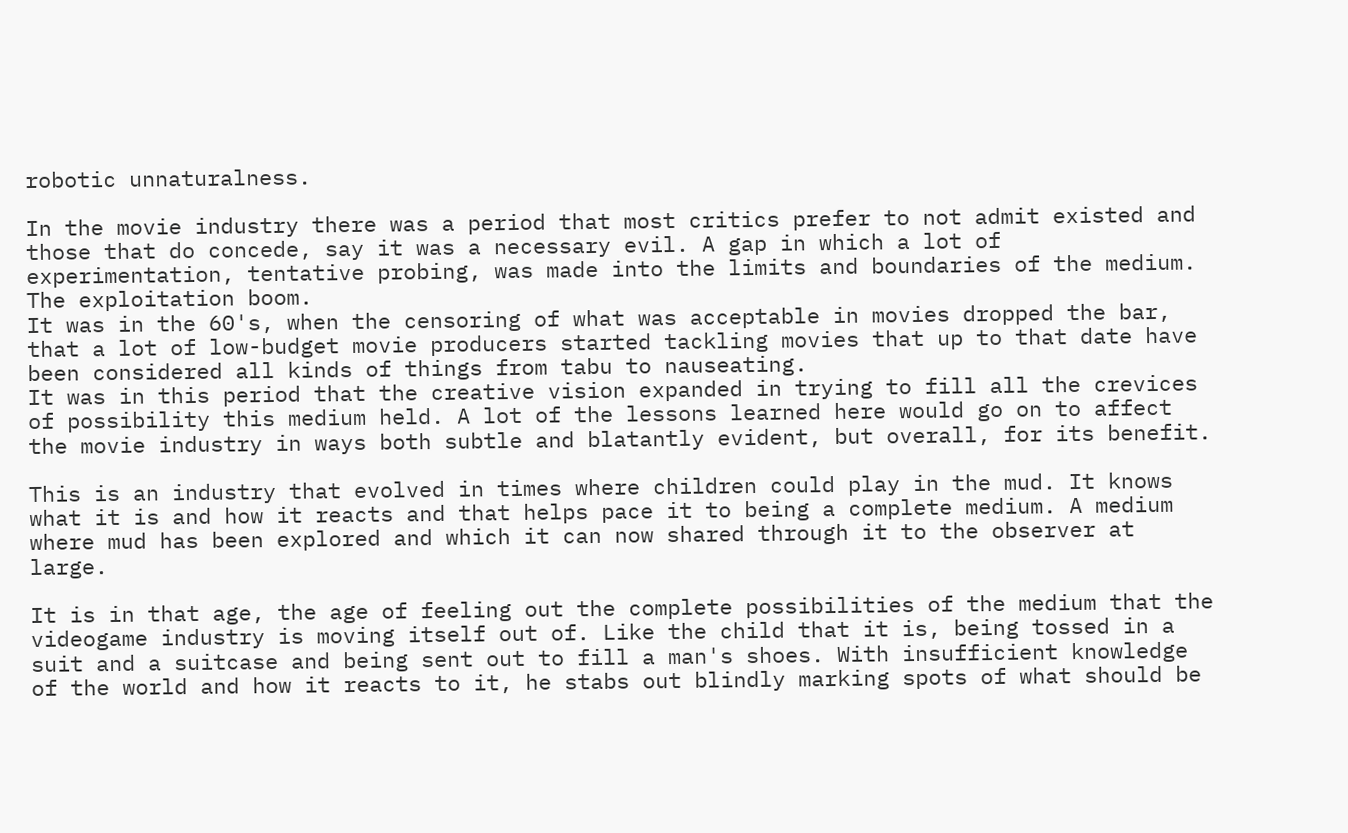robotic unnaturalness.

In the movie industry there was a period that most critics prefer to not admit existed and those that do concede, say it was a necessary evil. A gap in which a lot of experimentation, tentative probing, was made into the limits and boundaries of the medium. The exploitation boom.
It was in the 60's, when the censoring of what was acceptable in movies dropped the bar, that a lot of low-budget movie producers started tackling movies that up to that date have been considered all kinds of things from tabu to nauseating.
It was in this period that the creative vision expanded in trying to fill all the crevices of possibility this medium held. A lot of the lessons learned here would go on to affect the movie industry in ways both subtle and blatantly evident, but overall, for its benefit.

This is an industry that evolved in times where children could play in the mud. It knows what it is and how it reacts and that helps pace it to being a complete medium. A medium where mud has been explored and which it can now shared through it to the observer at large.

It is in that age, the age of feeling out the complete possibilities of the medium that the videogame industry is moving itself out of. Like the child that it is, being tossed in a suit and a suitcase and being sent out to fill a man's shoes. With insufficient knowledge of the world and how it reacts to it, he stabs out blindly marking spots of what should be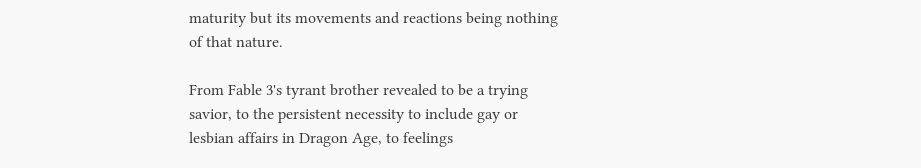maturity but its movements and reactions being nothing of that nature.

From Fable 3's tyrant brother revealed to be a trying savior, to the persistent necessity to include gay or lesbian affairs in Dragon Age, to feelings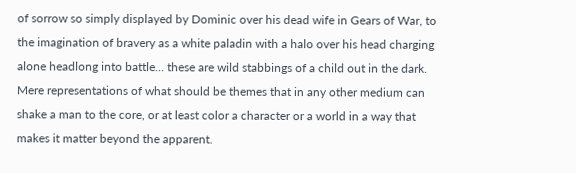of sorrow so simply displayed by Dominic over his dead wife in Gears of War, to the imagination of bravery as a white paladin with a halo over his head charging alone headlong into battle... these are wild stabbings of a child out in the dark. Mere representations of what should be themes that in any other medium can shake a man to the core, or at least color a character or a world in a way that makes it matter beyond the apparent.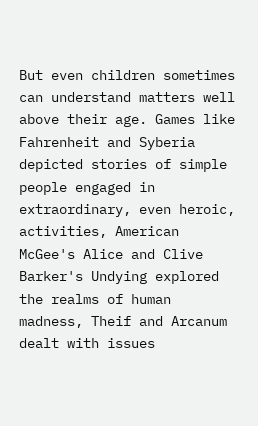But even children sometimes can understand matters well above their age. Games like Fahrenheit and Syberia depicted stories of simple people engaged in extraordinary, even heroic, activities, American McGee's Alice and Clive Barker's Undying explored the realms of human madness, Theif and Arcanum dealt with issues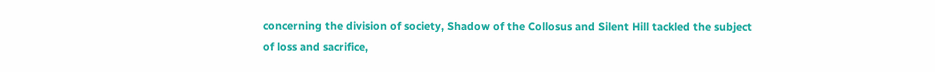concerning the division of society, Shadow of the Collosus and Silent Hill tackled the subject of loss and sacrifice,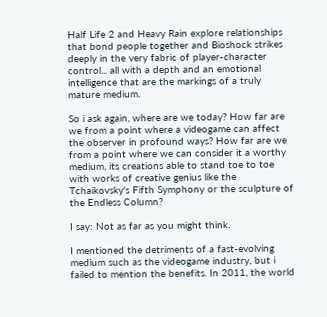Half Life 2 and Heavy Rain explore relationships that bond people together and Bioshock strikes deeply in the very fabric of player-character control... all with a depth and an emotional intelligence that are the markings of a truly mature medium.

So i ask again, where are we today? How far are we from a point where a videogame can affect the observer in profound ways? How far are we from a point where we can consider it a worthy medium, its creations able to stand toe to toe with works of creative genius like the Tchaikovsky's Fifth Symphony or the sculpture of the Endless Column?

I say: Not as far as you might think.

I mentioned the detriments of a fast-evolving medium such as the videogame industry, but i failed to mention the benefits. In 2011, the world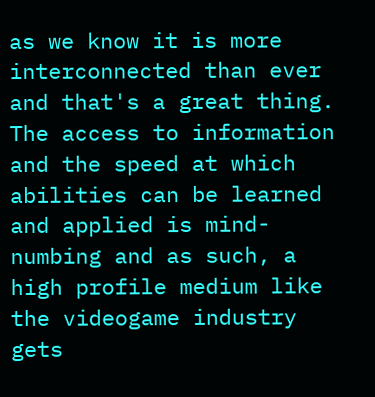as we know it is more interconnected than ever and that's a great thing. The access to information and the speed at which abilities can be learned and applied is mind-numbing and as such, a high profile medium like the videogame industry gets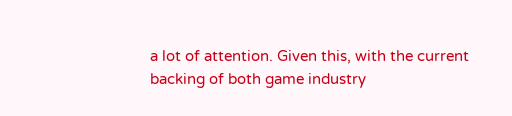a lot of attention. Given this, with the current backing of both game industry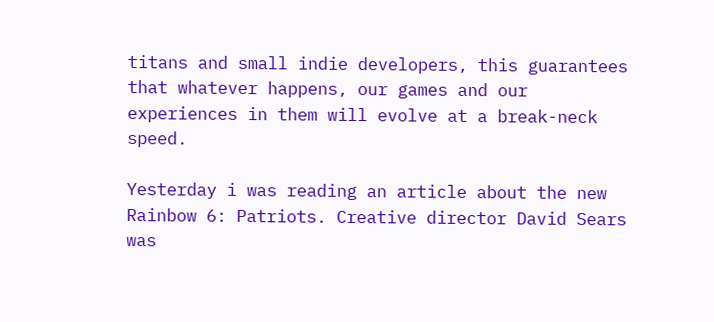titans and small indie developers, this guarantees that whatever happens, our games and our experiences in them will evolve at a break-neck speed.

Yesterday i was reading an article about the new Rainbow 6: Patriots. Creative director David Sears was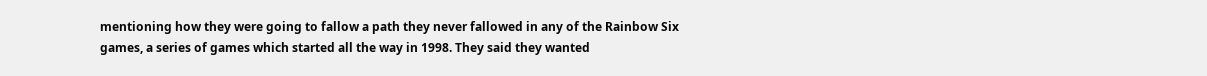mentioning how they were going to fallow a path they never fallowed in any of the Rainbow Six games, a series of games which started all the way in 1998. They said they wanted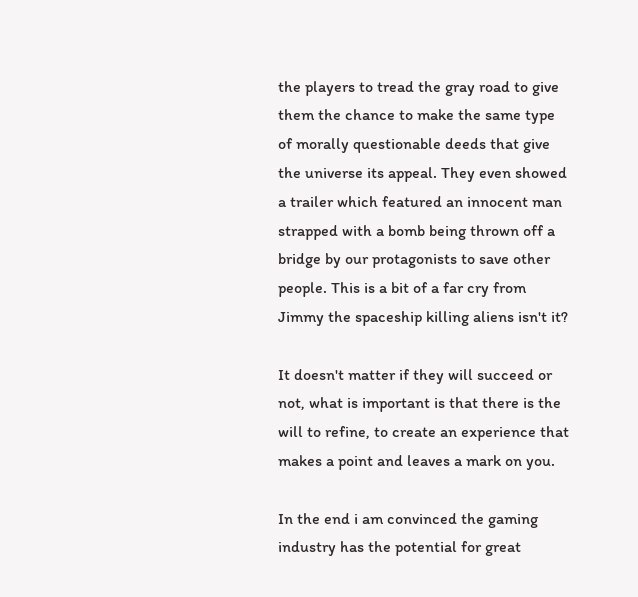the players to tread the gray road to give them the chance to make the same type of morally questionable deeds that give the universe its appeal. They even showed a trailer which featured an innocent man strapped with a bomb being thrown off a bridge by our protagonists to save other people. This is a bit of a far cry from Jimmy the spaceship killing aliens isn't it?

It doesn't matter if they will succeed or not, what is important is that there is the will to refine, to create an experience that makes a point and leaves a mark on you.

In the end i am convinced the gaming industry has the potential for great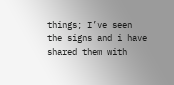things; I’ve seen the signs and i have shared them with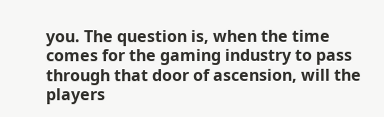you. The question is, when the time comes for the gaming industry to pass through that door of ascension, will the players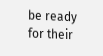be ready for their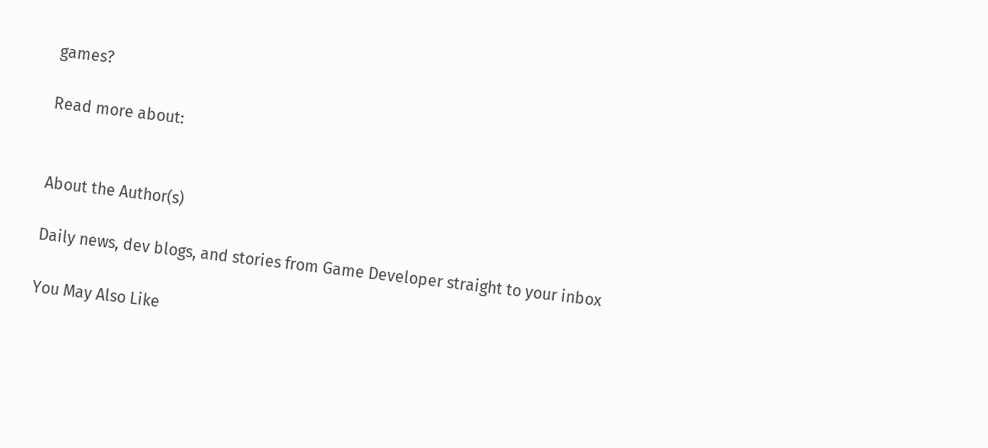games?

Read more about:


About the Author(s)

Daily news, dev blogs, and stories from Game Developer straight to your inbox

You May Also Like